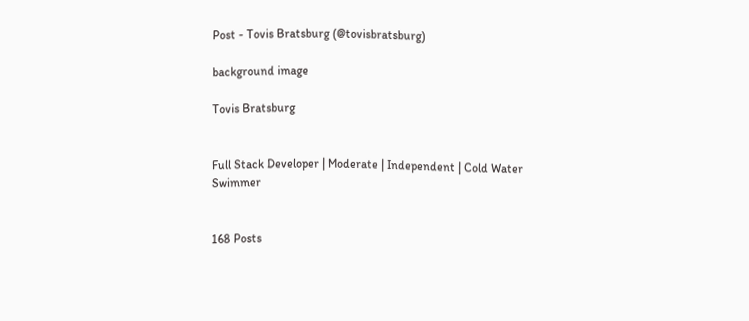Post - Tovis Bratsburg (@tovisbratsburg)

background image

Tovis Bratsburg


Full Stack Developer | Moderate | Independent | Cold Water Swimmer


168 Posts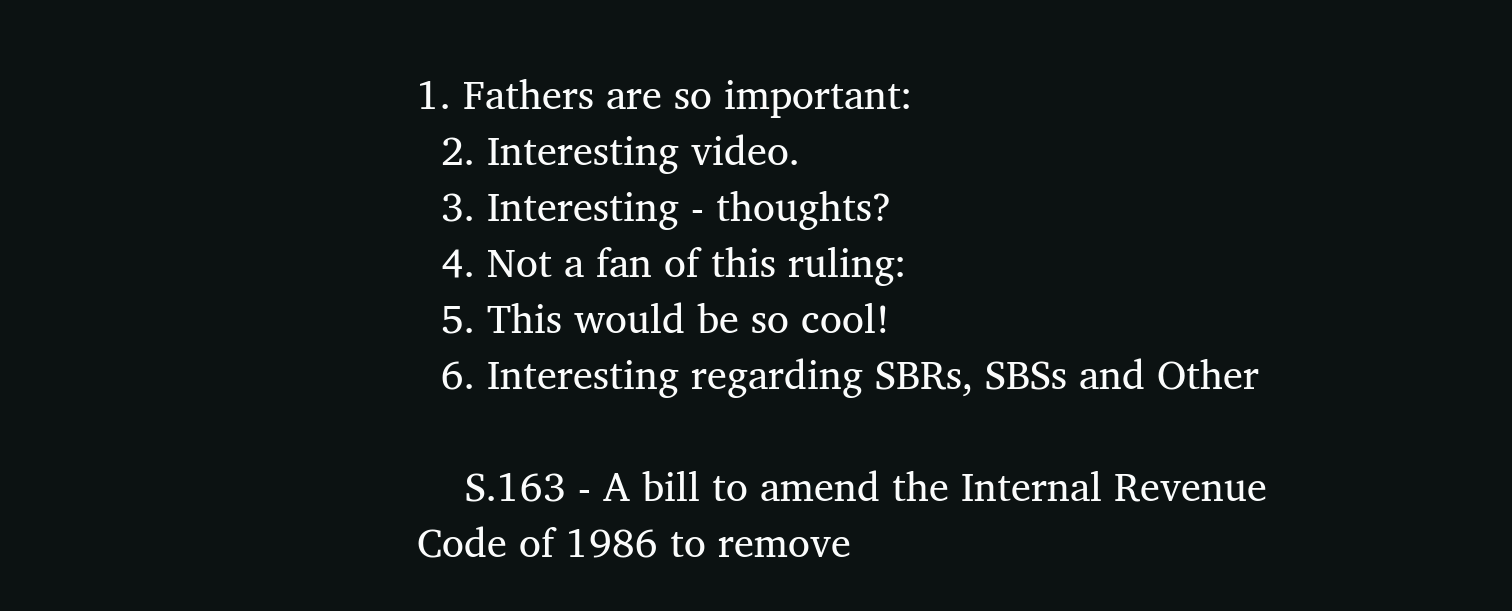1. Fathers are so important:
  2. Interesting video.
  3. Interesting - thoughts?
  4. Not a fan of this ruling:
  5. This would be so cool!
  6. Interesting regarding SBRs, SBSs and Other

    S.163 - A bill to amend the Internal Revenue Code of 1986 to remove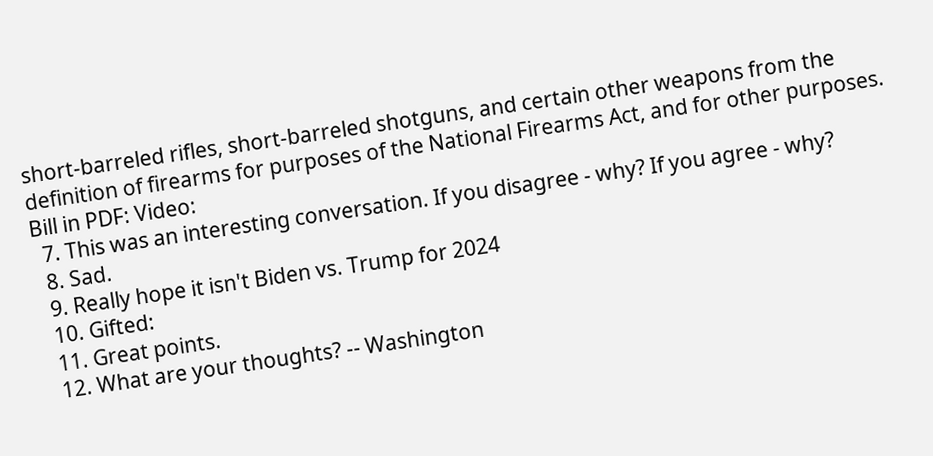short-barreled rifles, short-barreled shotguns, and certain other weapons from the definition of firearms for purposes of the National Firearms Act, and for other purposes. Bill in PDF: Video:
  7. This was an interesting conversation. If you disagree - why? If you agree - why?
  8. Sad.
  9. Really hope it isn't Biden vs. Trump for 2024
  10. Gifted:
  11. Great points.
  12. What are your thoughts? -- Washington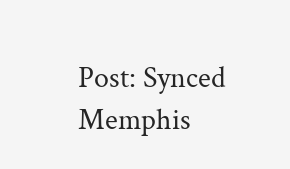Post: Synced Memphis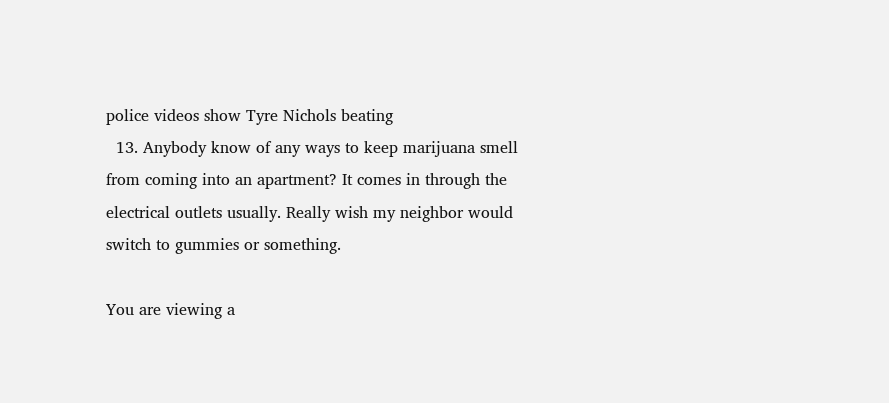police videos show Tyre Nichols beating
  13. Anybody know of any ways to keep marijuana smell from coming into an apartment? It comes in through the electrical outlets usually. Really wish my neighbor would switch to gummies or something.

You are viewing a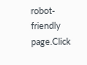robot-friendly page.Click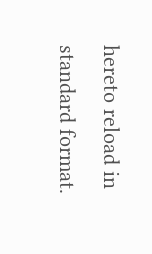hereto reload in standard format.